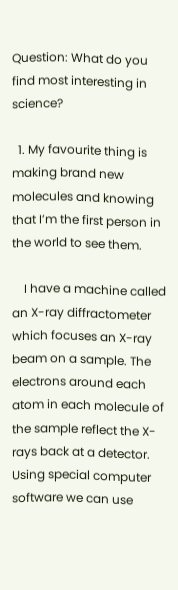Question: What do you find most interesting in science?

  1. My favourite thing is making brand new molecules and knowing that I’m the first person in the world to see them.

    I have a machine called an X-ray diffractometer which focuses an X-ray beam on a sample. The electrons around each atom in each molecule of the sample reflect the X-rays back at a detector. Using special computer software we can use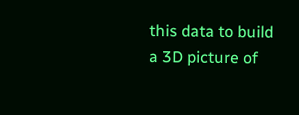this data to build a 3D picture of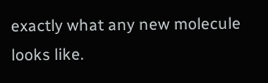exactly what any new molecule looks like.